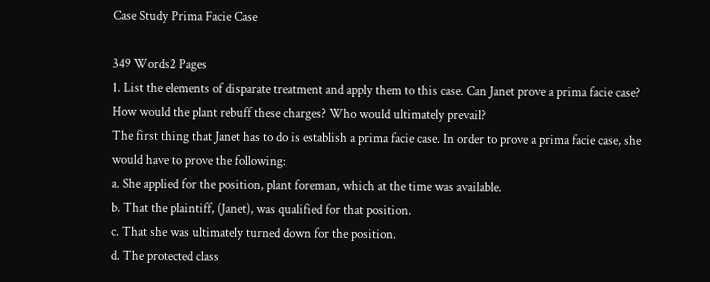Case Study Prima Facie Case

349 Words2 Pages
1. List the elements of disparate treatment and apply them to this case. Can Janet prove a prima facie case? How would the plant rebuff these charges? Who would ultimately prevail?
The first thing that Janet has to do is establish a prima facie case. In order to prove a prima facie case, she would have to prove the following:
a. She applied for the position, plant foreman, which at the time was available.
b. That the plaintiff, (Janet), was qualified for that position.
c. That she was ultimately turned down for the position.
d. The protected class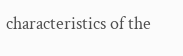characteristics of the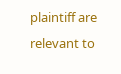plaintiff are relevant to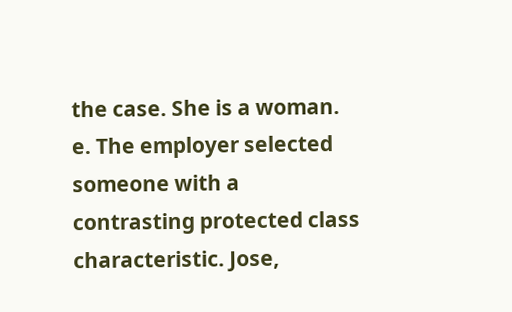the case. She is a woman.
e. The employer selected someone with a contrasting protected class characteristic. Jose,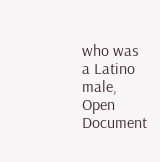who was a Latino male,
Open Document